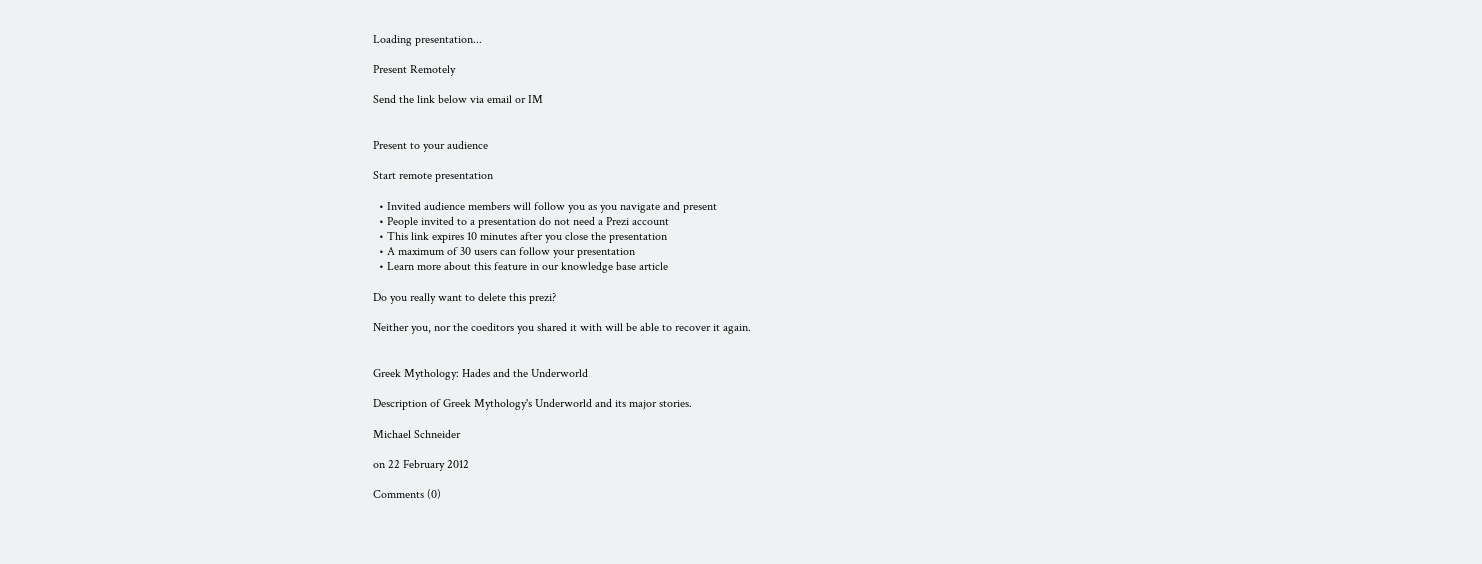Loading presentation...

Present Remotely

Send the link below via email or IM


Present to your audience

Start remote presentation

  • Invited audience members will follow you as you navigate and present
  • People invited to a presentation do not need a Prezi account
  • This link expires 10 minutes after you close the presentation
  • A maximum of 30 users can follow your presentation
  • Learn more about this feature in our knowledge base article

Do you really want to delete this prezi?

Neither you, nor the coeditors you shared it with will be able to recover it again.


Greek Mythology: Hades and the Underworld

Description of Greek Mythology's Underworld and its major stories.

Michael Schneider

on 22 February 2012

Comments (0)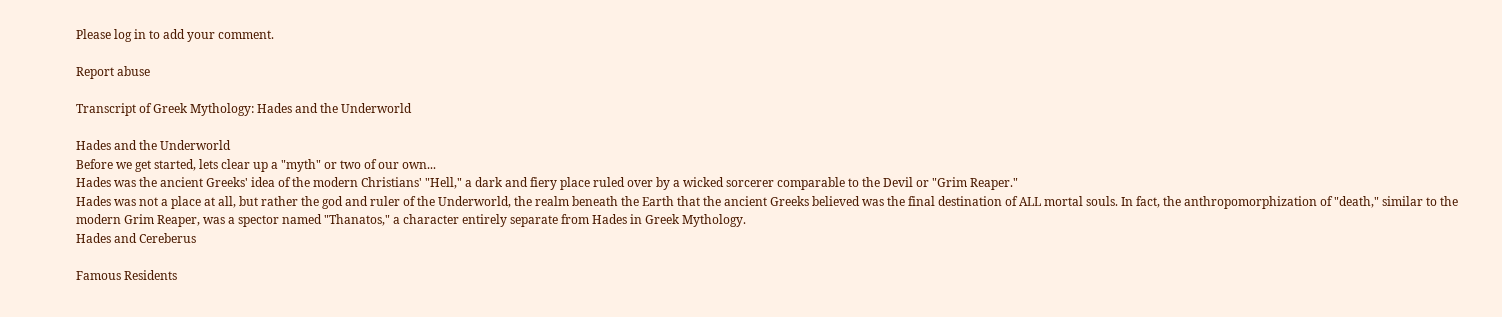Please log in to add your comment.

Report abuse

Transcript of Greek Mythology: Hades and the Underworld

Hades and the Underworld
Before we get started, lets clear up a "myth" or two of our own...
Hades was the ancient Greeks' idea of the modern Christians' "Hell," a dark and fiery place ruled over by a wicked sorcerer comparable to the Devil or "Grim Reaper."
Hades was not a place at all, but rather the god and ruler of the Underworld, the realm beneath the Earth that the ancient Greeks believed was the final destination of ALL mortal souls. In fact, the anthropomorphization of "death," similar to the modern Grim Reaper, was a spector named "Thanatos," a character entirely separate from Hades in Greek Mythology.
Hades and Cereberus

Famous Residents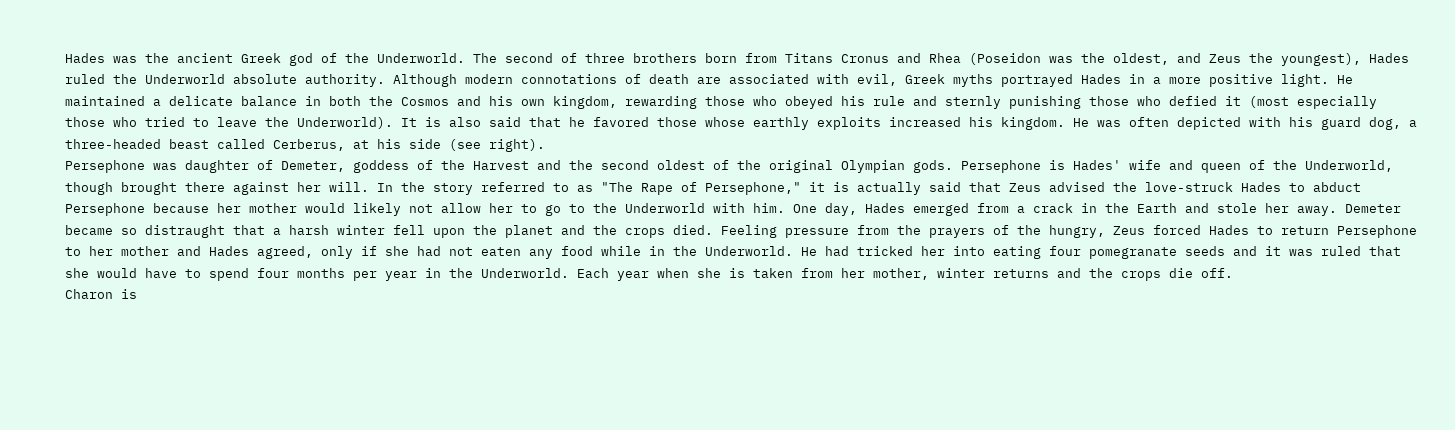Hades was the ancient Greek god of the Underworld. The second of three brothers born from Titans Cronus and Rhea (Poseidon was the oldest, and Zeus the youngest), Hades ruled the Underworld absolute authority. Although modern connotations of death are associated with evil, Greek myths portrayed Hades in a more positive light. He maintained a delicate balance in both the Cosmos and his own kingdom, rewarding those who obeyed his rule and sternly punishing those who defied it (most especially those who tried to leave the Underworld). It is also said that he favored those whose earthly exploits increased his kingdom. He was often depicted with his guard dog, a three-headed beast called Cerberus, at his side (see right).
Persephone was daughter of Demeter, goddess of the Harvest and the second oldest of the original Olympian gods. Persephone is Hades' wife and queen of the Underworld, though brought there against her will. In the story referred to as "The Rape of Persephone," it is actually said that Zeus advised the love-struck Hades to abduct Persephone because her mother would likely not allow her to go to the Underworld with him. One day, Hades emerged from a crack in the Earth and stole her away. Demeter became so distraught that a harsh winter fell upon the planet and the crops died. Feeling pressure from the prayers of the hungry, Zeus forced Hades to return Persephone to her mother and Hades agreed, only if she had not eaten any food while in the Underworld. He had tricked her into eating four pomegranate seeds and it was ruled that she would have to spend four months per year in the Underworld. Each year when she is taken from her mother, winter returns and the crops die off.
Charon is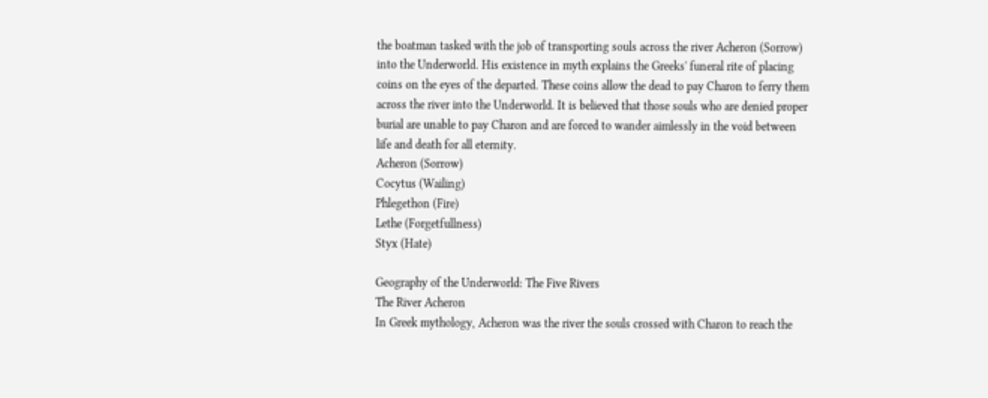the boatman tasked with the job of transporting souls across the river Acheron (Sorrow) into the Underworld. His existence in myth explains the Greeks' funeral rite of placing coins on the eyes of the departed. These coins allow the dead to pay Charon to ferry them across the river into the Underworld. It is believed that those souls who are denied proper burial are unable to pay Charon and are forced to wander aimlessly in the void between life and death for all eternity.
Acheron (Sorrow)
Cocytus (Wailing)
Phlegethon (Fire)
Lethe (Forgetfullness)
Styx (Hate)

Geography of the Underworld: The Five Rivers
The River Acheron
In Greek mythology, Acheron was the river the souls crossed with Charon to reach the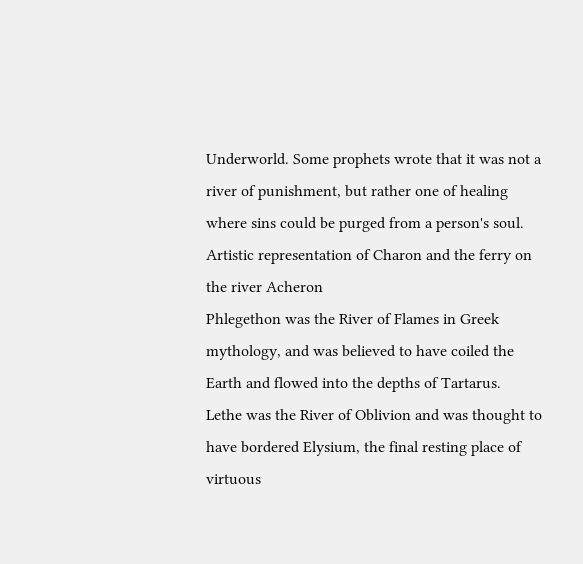Underworld. Some prophets wrote that it was not a river of punishment, but rather one of healing where sins could be purged from a person's soul.
Artistic representation of Charon and the ferry on the river Acheron
Phlegethon was the River of Flames in Greek mythology, and was believed to have coiled the Earth and flowed into the depths of Tartarus.
Lethe was the River of Oblivion and was thought to have bordered Elysium, the final resting place of virtuous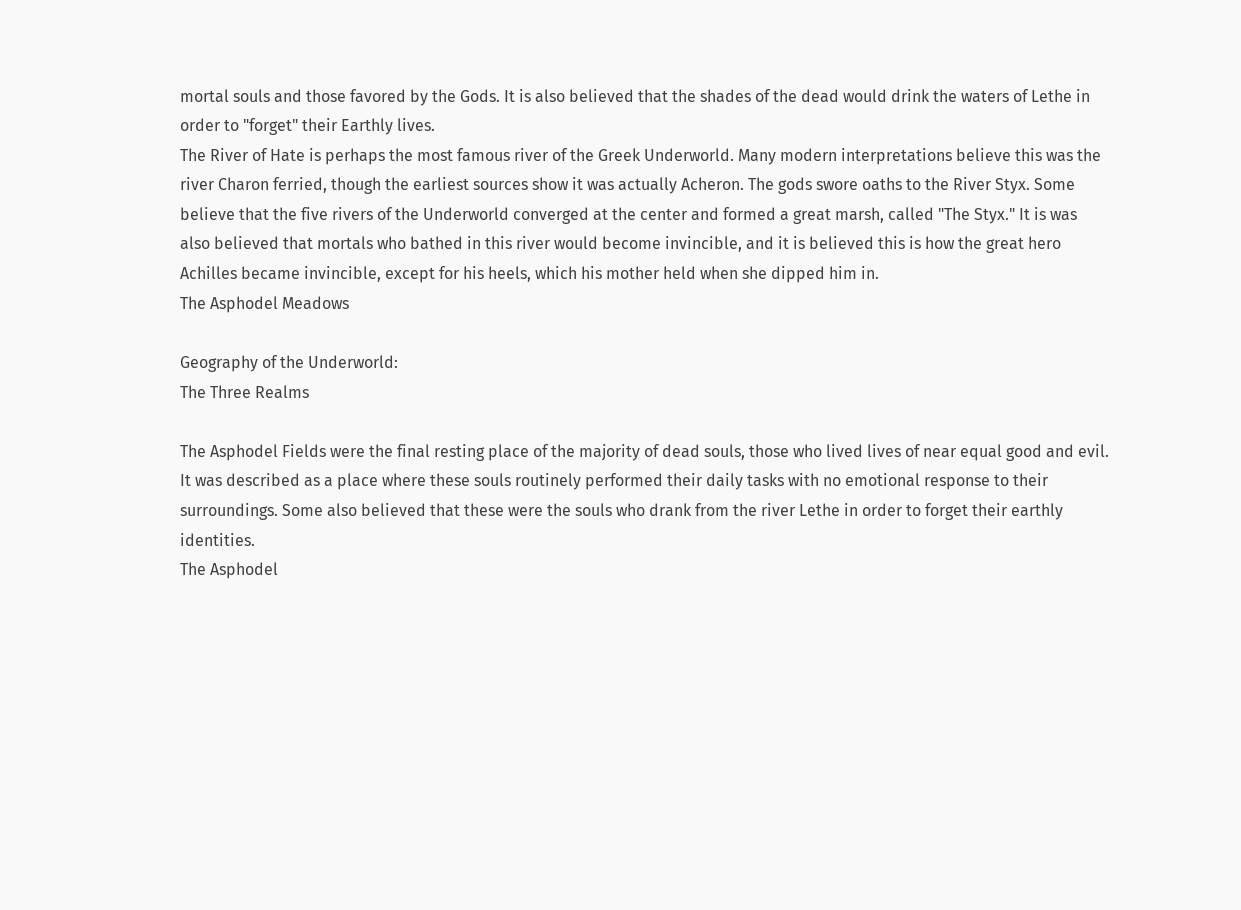mortal souls and those favored by the Gods. It is also believed that the shades of the dead would drink the waters of Lethe in order to "forget" their Earthly lives.
The River of Hate is perhaps the most famous river of the Greek Underworld. Many modern interpretations believe this was the river Charon ferried, though the earliest sources show it was actually Acheron. The gods swore oaths to the River Styx. Some believe that the five rivers of the Underworld converged at the center and formed a great marsh, called "The Styx." It is was also believed that mortals who bathed in this river would become invincible, and it is believed this is how the great hero Achilles became invincible, except for his heels, which his mother held when she dipped him in.
The Asphodel Meadows

Geography of the Underworld:
The Three Realms

The Asphodel Fields were the final resting place of the majority of dead souls, those who lived lives of near equal good and evil. It was described as a place where these souls routinely performed their daily tasks with no emotional response to their surroundings. Some also believed that these were the souls who drank from the river Lethe in order to forget their earthly identities.
The Asphodel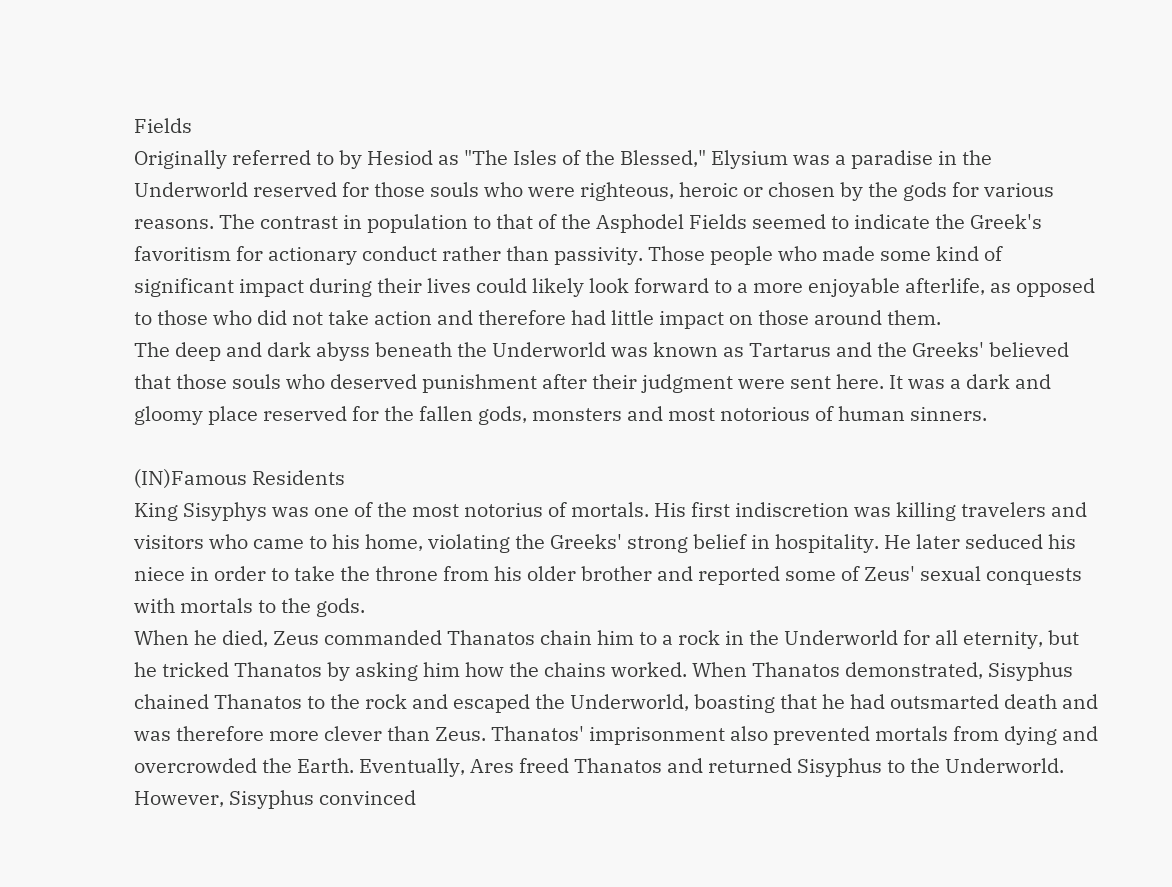Fields
Originally referred to by Hesiod as "The Isles of the Blessed," Elysium was a paradise in the Underworld reserved for those souls who were righteous, heroic or chosen by the gods for various reasons. The contrast in population to that of the Asphodel Fields seemed to indicate the Greek's favoritism for actionary conduct rather than passivity. Those people who made some kind of significant impact during their lives could likely look forward to a more enjoyable afterlife, as opposed to those who did not take action and therefore had little impact on those around them.
The deep and dark abyss beneath the Underworld was known as Tartarus and the Greeks' believed that those souls who deserved punishment after their judgment were sent here. It was a dark and gloomy place reserved for the fallen gods, monsters and most notorious of human sinners.

(IN)Famous Residents
King Sisyphys was one of the most notorius of mortals. His first indiscretion was killing travelers and visitors who came to his home, violating the Greeks' strong belief in hospitality. He later seduced his niece in order to take the throne from his older brother and reported some of Zeus' sexual conquests with mortals to the gods.
When he died, Zeus commanded Thanatos chain him to a rock in the Underworld for all eternity, but he tricked Thanatos by asking him how the chains worked. When Thanatos demonstrated, Sisyphus chained Thanatos to the rock and escaped the Underworld, boasting that he had outsmarted death and was therefore more clever than Zeus. Thanatos' imprisonment also prevented mortals from dying and overcrowded the Earth. Eventually, Ares freed Thanatos and returned Sisyphus to the Underworld. However, Sisyphus convinced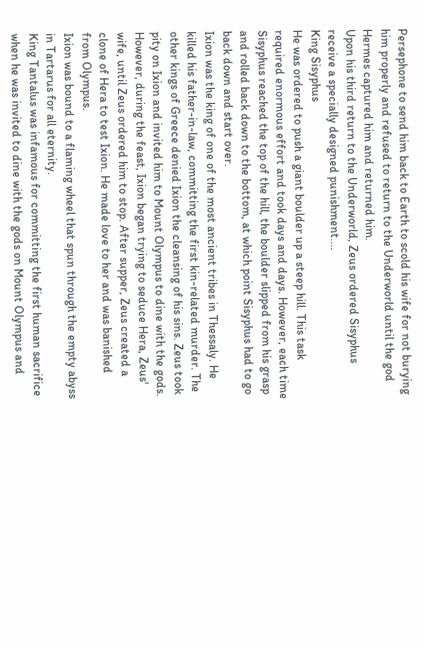Persephone to send him back to Earth to scold his wife for not burying him properly and refused to return to the Underworld until the god Hermes captured him and returned him.
Upon his third return to the Underworld, Zeus ordered Sisyphus receive a specially designed punishment....
King Sisyphus
He was ordered to push a giant boulder up a steep hill. This task required enormous effort and took days and days. However, each time Sisyphus reached the top of the hill, the boulder slipped from his grasp and rolled back down to the bottom, at which point Sisyphus had to go back down and start over.
Ixion was the king of one of the most ancient tribes in Thessaly. He killed his father-in-law, committing the first kin-related murder. The other kings of Greece denied Ixion the cleansing of his sins. Zeus took pity on Ixion and invited him to Mount Olympus to dine with the gods.
However, during the feast, Ixion began trying to seduce Hera, Zeus' wife, until Zeus ordered him to stop. After supper, Zeus created a clone of Hera to test Ixion. He made love to her and was banished from Olympus.
Ixion was bound to a flaming wheel that spun through the empty abyss in Tartarus for all eternity.
King Tantalus was infamous for committing the first human sacrifice when he was invited to dine with the gods on Mount Olympus and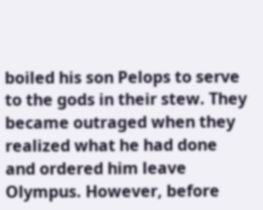boiled his son Pelops to serve to the gods in their stew. They became outraged when they realized what he had done and ordered him leave Olympus. However, before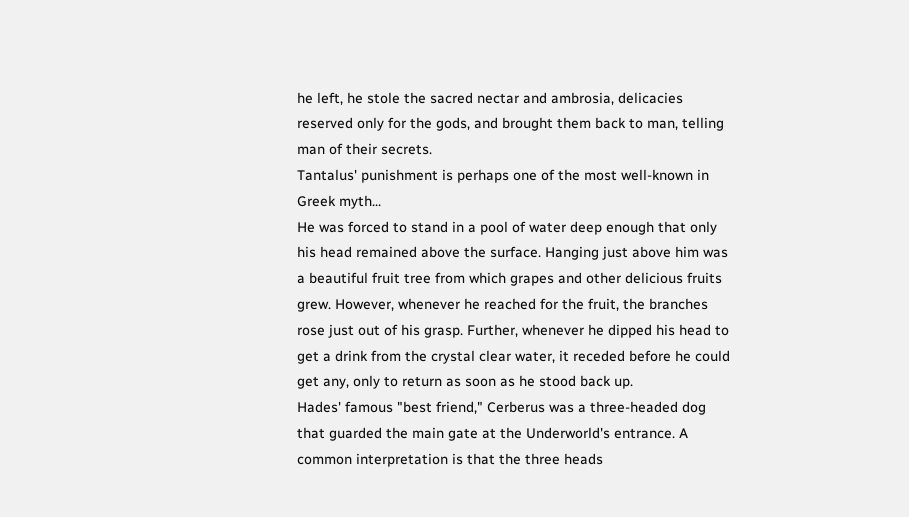he left, he stole the sacred nectar and ambrosia, delicacies reserved only for the gods, and brought them back to man, telling man of their secrets.
Tantalus' punishment is perhaps one of the most well-known in Greek myth...
He was forced to stand in a pool of water deep enough that only his head remained above the surface. Hanging just above him was a beautiful fruit tree from which grapes and other delicious fruits grew. However, whenever he reached for the fruit, the branches rose just out of his grasp. Further, whenever he dipped his head to get a drink from the crystal clear water, it receded before he could get any, only to return as soon as he stood back up.
Hades' famous "best friend," Cerberus was a three-headed dog that guarded the main gate at the Underworld's entrance. A common interpretation is that the three heads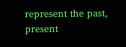represent the past, present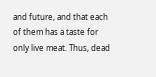and future, and that each of them has a taste for only live meat. Thus, dead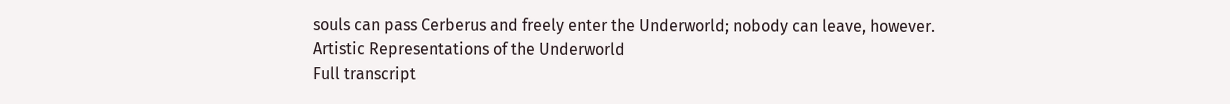souls can pass Cerberus and freely enter the Underworld; nobody can leave, however.
Artistic Representations of the Underworld
Full transcript